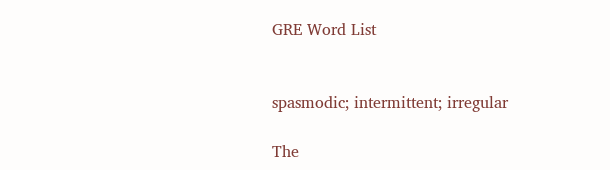GRE Word List


spasmodic; intermittent; irregular

The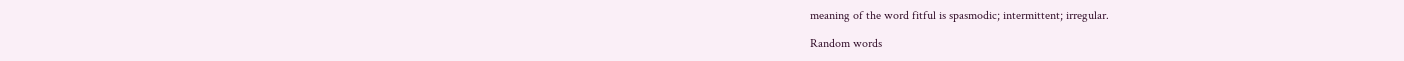meaning of the word fitful is spasmodic; intermittent; irregular.

Random words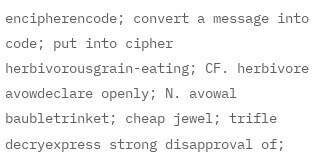encipherencode; convert a message into code; put into cipher
herbivorousgrain-eating; CF. herbivore
avowdeclare openly; N. avowal
baubletrinket; cheap jewel; trifle
decryexpress strong disapproval of;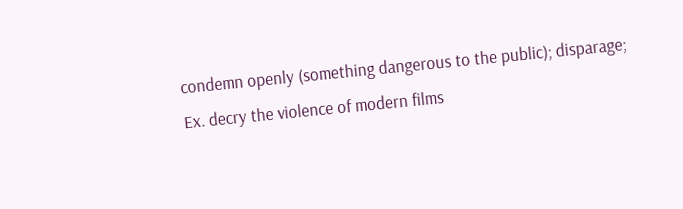condemn openly (something dangerous to the public); disparage; Ex. decry the violence of modern films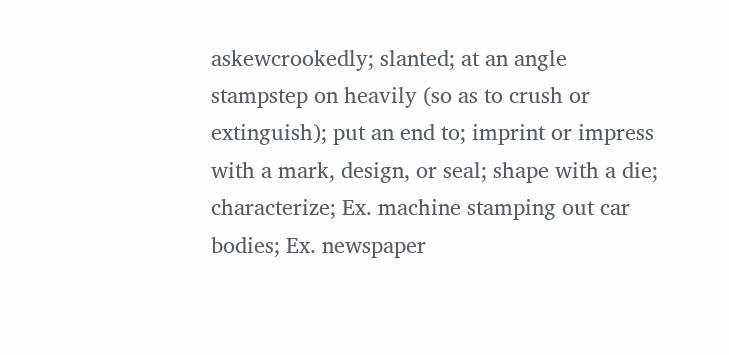askewcrookedly; slanted; at an angle
stampstep on heavily (so as to crush or extinguish); put an end to; imprint or impress with a mark, design, or seal; shape with a die; characterize; Ex. machine stamping out car bodies; Ex. newspaper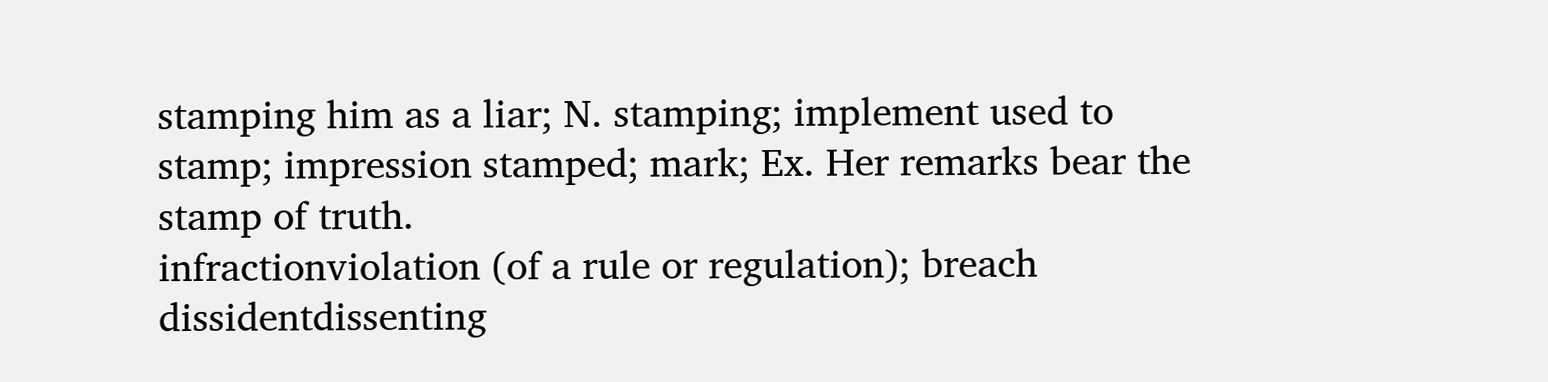stamping him as a liar; N. stamping; implement used to stamp; impression stamped; mark; Ex. Her remarks bear the stamp of truth.
infractionviolation (of a rule or regulation); breach
dissidentdissenting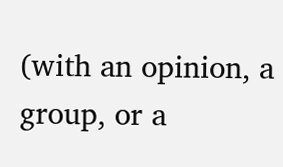(with an opinion, a group, or a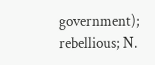government); rebellious; N.